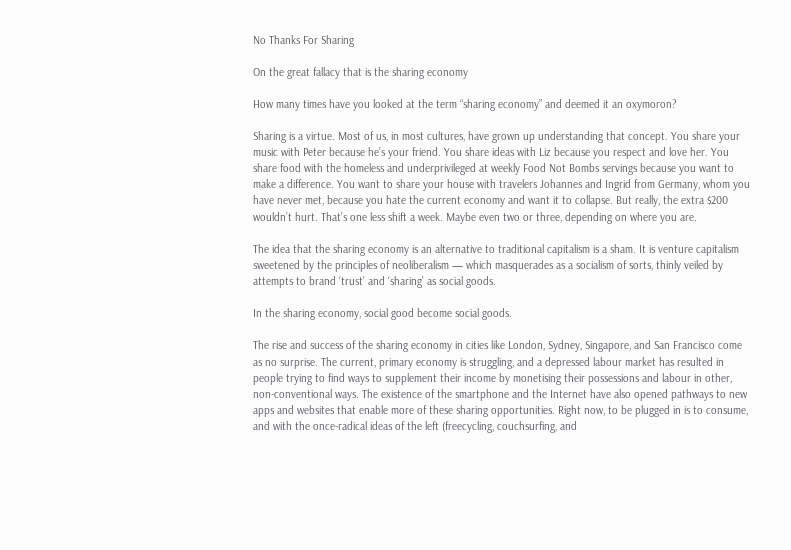No Thanks For Sharing

On the great fallacy that is the sharing economy

How many times have you looked at the term “sharing economy” and deemed it an oxymoron?

Sharing is a virtue. Most of us, in most cultures, have grown up understanding that concept. You share your music with Peter because he’s your friend. You share ideas with Liz because you respect and love her. You share food with the homeless and underprivileged at weekly Food Not Bombs servings because you want to make a difference. You want to share your house with travelers Johannes and Ingrid from Germany, whom you have never met, because you hate the current economy and want it to collapse. But really, the extra $200 wouldn’t hurt. That’s one less shift a week. Maybe even two or three, depending on where you are.

The idea that the sharing economy is an alternative to traditional capitalism is a sham. It is venture capitalism sweetened by the principles of neoliberalism — which masquerades as a socialism of sorts, thinly veiled by attempts to brand ‘trust’ and ‘sharing’ as social goods.

In the sharing economy, social good become social goods.

The rise and success of the sharing economy in cities like London, Sydney, Singapore, and San Francisco come as no surprise. The current, primary economy is struggling, and a depressed labour market has resulted in people trying to find ways to supplement their income by monetising their possessions and labour in other, non-conventional ways. The existence of the smartphone and the Internet have also opened pathways to new apps and websites that enable more of these sharing opportunities. Right now, to be plugged in is to consume, and with the once-radical ideas of the left (freecycling, couchsurfing, and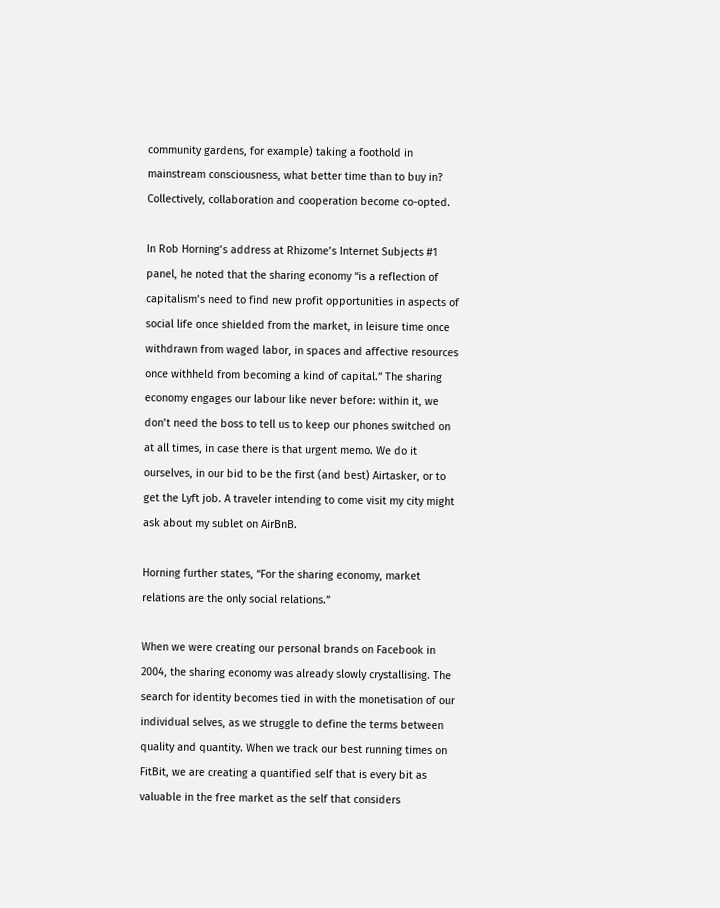community gardens, for example) taking a foothold in mainstream consciousness, what better time than to buy in? Collectively, collaboration and cooperation become co-opted.

In Rob Horning’s address at Rhizome’s Internet Subjects #1 panel, he noted that the sharing economy “is a reflection of capitalism’s need to find new profit opportunities in aspects of social life once shielded from the market, in leisure time once withdrawn from waged labor, in spaces and affective resources once withheld from becoming a kind of capital.” The sharing economy engages our labour like never before: within it, we don’t need the boss to tell us to keep our phones switched on at all times, in case there is that urgent memo. We do it ourselves, in our bid to be the first (and best) Airtasker, or to get the Lyft job. A traveler intending to come visit my city might ask about my sublet on AirBnB.

Horning further states, “For the sharing economy, market relations are the only social relations.”

When we were creating our personal brands on Facebook in 2004, the sharing economy was already slowly crystallising. The search for identity becomes tied in with the monetisation of our individual selves, as we struggle to define the terms between quality and quantity. When we track our best running times on FitBit, we are creating a quantified self that is every bit as valuable in the free market as the self that considers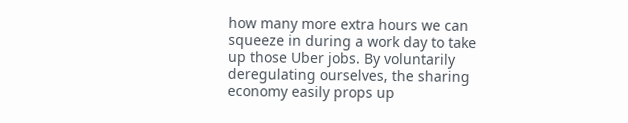how many more extra hours we can squeeze in during a work day to take up those Uber jobs. By voluntarily deregulating ourselves, the sharing economy easily props up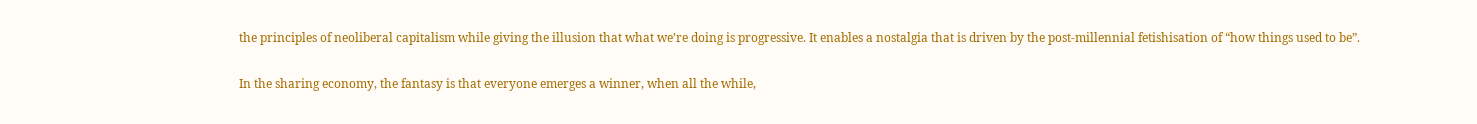the principles of neoliberal capitalism while giving the illusion that what we’re doing is progressive. It enables a nostalgia that is driven by the post-millennial fetishisation of “how things used to be”.

In the sharing economy, the fantasy is that everyone emerges a winner, when all the while,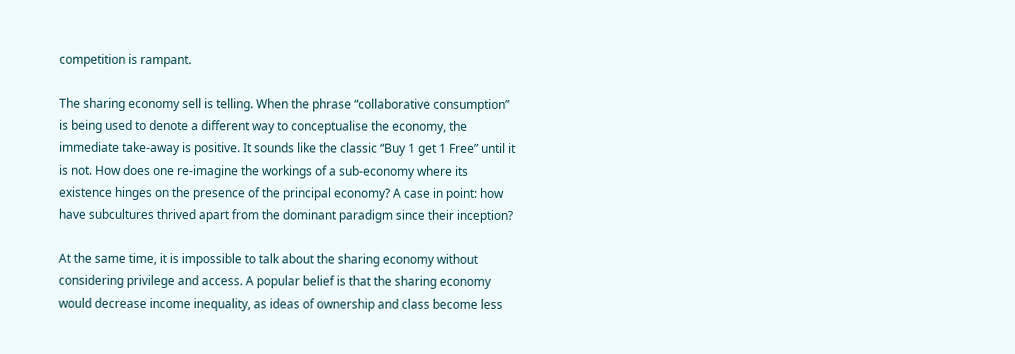competition is rampant.

The sharing economy sell is telling. When the phrase “collaborative consumption” is being used to denote a different way to conceptualise the economy, the immediate take-away is positive. It sounds like the classic “Buy 1 get 1 Free” until it is not. How does one re-imagine the workings of a sub-economy where its existence hinges on the presence of the principal economy? A case in point: how have subcultures thrived apart from the dominant paradigm since their inception?

At the same time, it is impossible to talk about the sharing economy without considering privilege and access. A popular belief is that the sharing economy would decrease income inequality, as ideas of ownership and class become less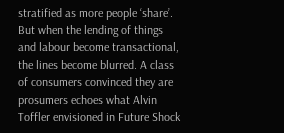stratified as more people ‘share’. But when the lending of things and labour become transactional, the lines become blurred. A class of consumers convinced they are prosumers echoes what Alvin Toffler envisioned in Future Shock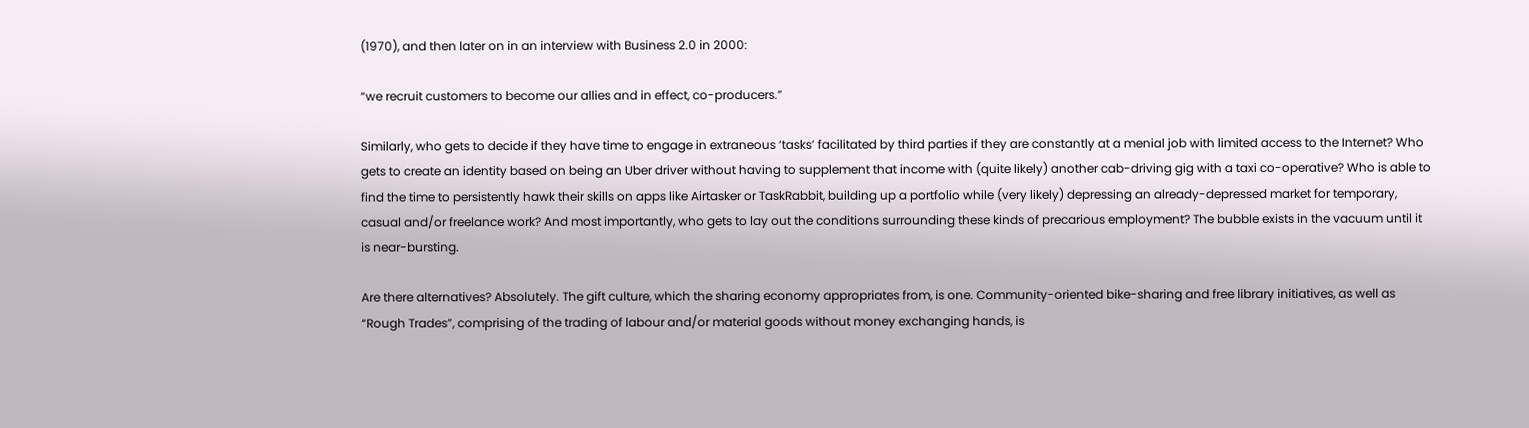(1970), and then later on in an interview with Business 2.0 in 2000:

“we recruit customers to become our allies and in effect, co-producers.”

Similarly, who gets to decide if they have time to engage in extraneous ‘tasks’ facilitated by third parties if they are constantly at a menial job with limited access to the Internet? Who gets to create an identity based on being an Uber driver without having to supplement that income with (quite likely) another cab-driving gig with a taxi co-operative? Who is able to find the time to persistently hawk their skills on apps like Airtasker or TaskRabbit, building up a portfolio while (very likely) depressing an already-depressed market for temporary, casual and/or freelance work? And most importantly, who gets to lay out the conditions surrounding these kinds of precarious employment? The bubble exists in the vacuum until it is near-bursting.

Are there alternatives? Absolutely. The gift culture, which the sharing economy appropriates from, is one. Community-oriented bike-sharing and free library initiatives, as well as “Rough Trades”, comprising of the trading of labour and/or material goods without money exchanging hands, is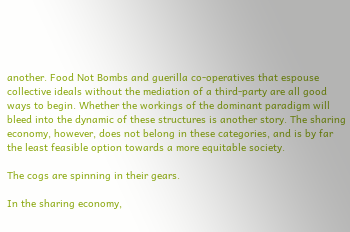another. Food Not Bombs and guerilla co-operatives that espouse collective ideals without the mediation of a third-party are all good ways to begin. Whether the workings of the dominant paradigm will bleed into the dynamic of these structures is another story. The sharing economy, however, does not belong in these categories, and is by far the least feasible option towards a more equitable society.

The cogs are spinning in their gears.

In the sharing economy,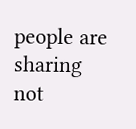people are sharing not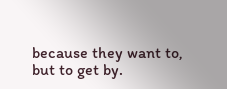because they want to, but to get by.